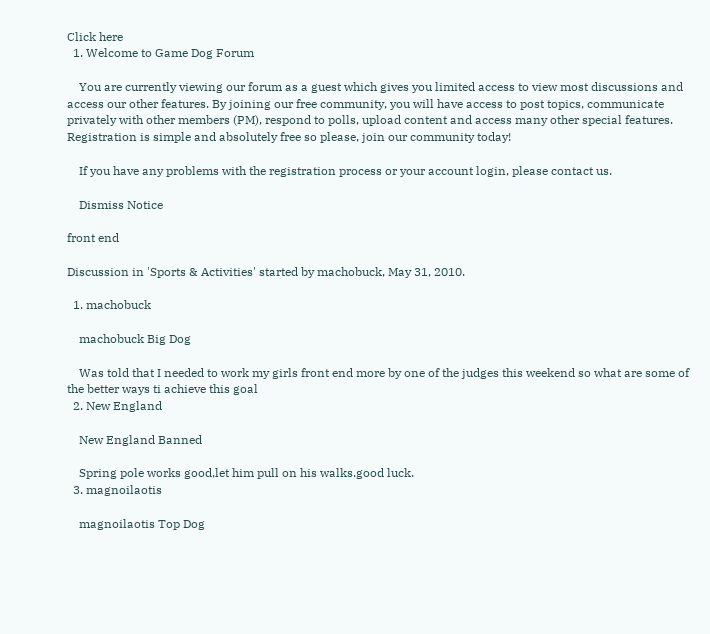Click here
  1. Welcome to Game Dog Forum

    You are currently viewing our forum as a guest which gives you limited access to view most discussions and access our other features. By joining our free community, you will have access to post topics, communicate privately with other members (PM), respond to polls, upload content and access many other special features. Registration is simple and absolutely free so please, join our community today!

    If you have any problems with the registration process or your account login, please contact us.

    Dismiss Notice

front end

Discussion in 'Sports & Activities' started by machobuck, May 31, 2010.

  1. machobuck

    machobuck Big Dog

    Was told that I needed to work my girls front end more by one of the judges this weekend so what are some of the better ways ti achieve this goal
  2. New England

    New England Banned

    Spring pole works good,let him pull on his walks.good luck.
  3. magnoilaotis

    magnoilaotis Top Dog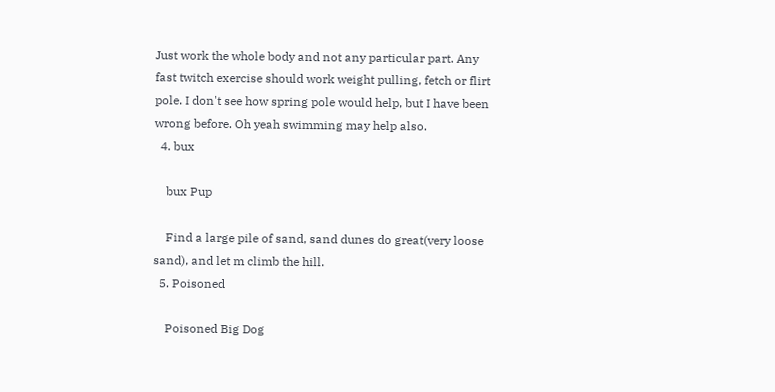Just work the whole body and not any particular part. Any fast twitch exercise should work weight pulling, fetch or flirt pole. I don't see how spring pole would help, but I have been wrong before. Oh yeah swimming may help also.
  4. bux

    bux Pup

    Find a large pile of sand, sand dunes do great(very loose sand), and let m climb the hill.
  5. Poisoned

    Poisoned Big Dog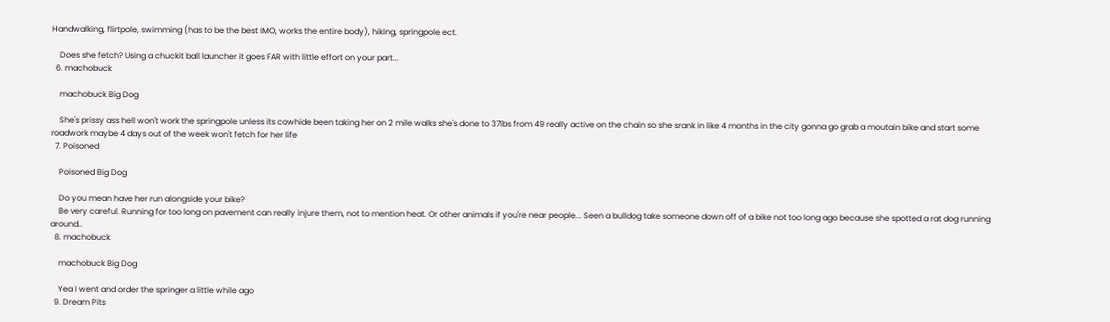Handwalking, flirtpole, swimming (has to be the best IMO, works the entire body), hiking, springpole ect.

    Does she fetch? Using a chuckit ball launcher it goes FAR with little effort on your part...
  6. machobuck

    machobuck Big Dog

    She's prissy ass hell won't work the springpole unless its cowhide been taking her on 2 mile walks she's done to 37lbs from 49 really active on the chain so she srank in like 4 months in the city gonna go grab a moutain bike and start some roadwork maybe 4 days out of the week won't fetch for her life
  7. Poisoned

    Poisoned Big Dog

    Do you mean have her run alongside your bike?
    Be very careful. Running for too long on pavement can really injure them, not to mention heat. Or other animals if you're near people... Seen a bulldog take someone down off of a bike not too long ago because she spotted a rat dog running around..
  8. machobuck

    machobuck Big Dog

    Yea I went and order the springer a little while ago
  9. Dream Pits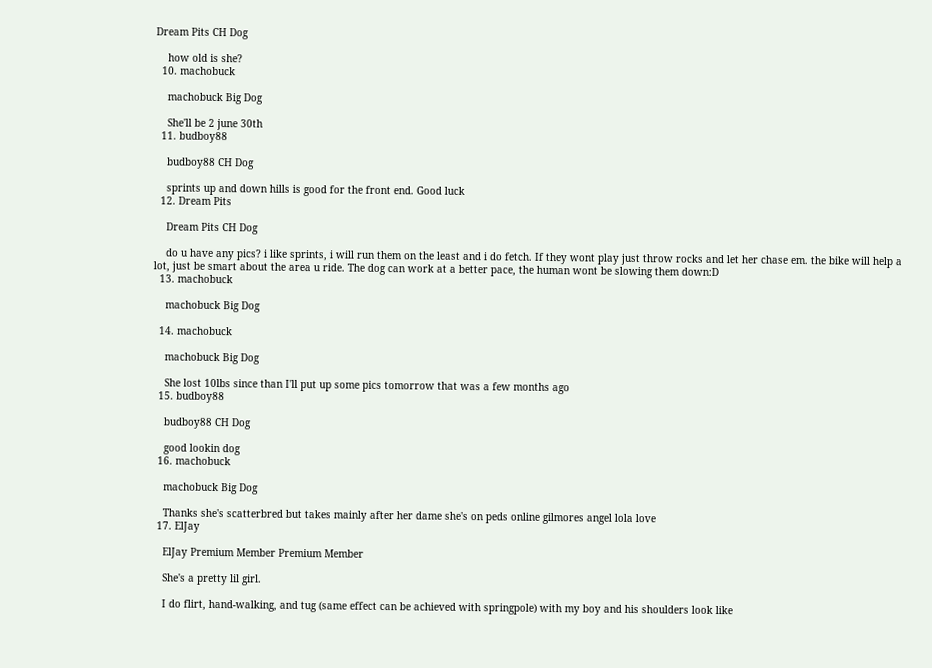Dream Pits CH Dog

    how old is she?
  10. machobuck

    machobuck Big Dog

    She'll be 2 june 30th
  11. budboy88

    budboy88 CH Dog

    sprints up and down hills is good for the front end. Good luck
  12. Dream Pits

    Dream Pits CH Dog

    do u have any pics? i like sprints, i will run them on the least and i do fetch. If they wont play just throw rocks and let her chase em. the bike will help a lot, just be smart about the area u ride. The dog can work at a better pace, the human wont be slowing them down:D
  13. machobuck

    machobuck Big Dog

  14. machobuck

    machobuck Big Dog

    She lost 10lbs since than I'll put up some pics tomorrow that was a few months ago
  15. budboy88

    budboy88 CH Dog

    good lookin dog
  16. machobuck

    machobuck Big Dog

    Thanks she's scatterbred but takes mainly after her dame she's on peds online gilmores angel lola love
  17. ElJay

    ElJay Premium Member Premium Member

    She's a pretty lil girl.

    I do flirt, hand-walking, and tug (same effect can be achieved with springpole) with my boy and his shoulders look like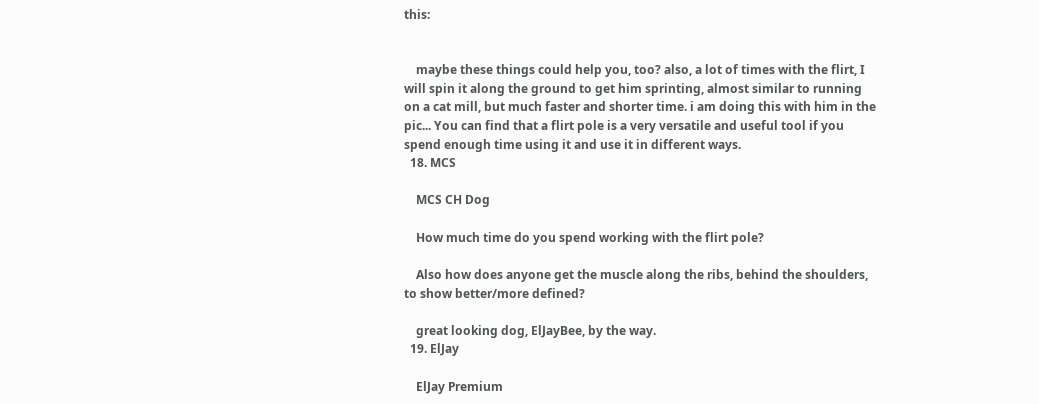this:


    maybe these things could help you, too? also, a lot of times with the flirt, I will spin it along the ground to get him sprinting, almost similar to running on a cat mill, but much faster and shorter time. i am doing this with him in the pic... You can find that a flirt pole is a very versatile and useful tool if you spend enough time using it and use it in different ways.
  18. MCS

    MCS CH Dog

    How much time do you spend working with the flirt pole?

    Also how does anyone get the muscle along the ribs, behind the shoulders, to show better/more defined?

    great looking dog, ElJayBee, by the way.
  19. ElJay

    ElJay Premium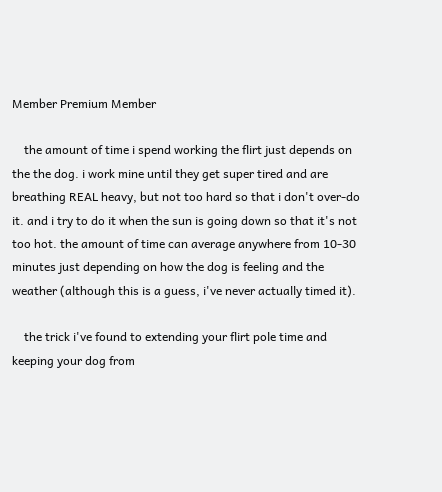Member Premium Member

    the amount of time i spend working the flirt just depends on the the dog. i work mine until they get super tired and are breathing REAL heavy, but not too hard so that i don't over-do it. and i try to do it when the sun is going down so that it's not too hot. the amount of time can average anywhere from 10-30 minutes just depending on how the dog is feeling and the weather (although this is a guess, i've never actually timed it).

    the trick i've found to extending your flirt pole time and keeping your dog from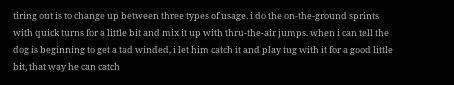tiring out is to change up between three types of usage. i do the on-the-ground sprints with quick turns for a little bit and mix it up with thru-the-air jumps. when i can tell the dog is beginning to get a tad winded, i let him catch it and play tug with it for a good little bit, that way he can catch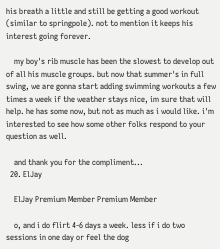his breath a little and still be getting a good workout (similar to springpole). not to mention it keeps his interest going forever.

    my boy's rib muscle has been the slowest to develop out of all his muscle groups. but now that summer's in full swing, we are gonna start adding swimming workouts a few times a week if the weather stays nice, im sure that will help. he has some now, but not as much as i would like. i'm interested to see how some other folks respond to your question as well.

    and thank you for the compliment...
  20. ElJay

    ElJay Premium Member Premium Member

    o, and i do flirt 4-6 days a week. less if i do two sessions in one day or feel the dog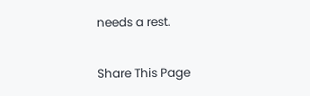needs a rest.

Share This Page